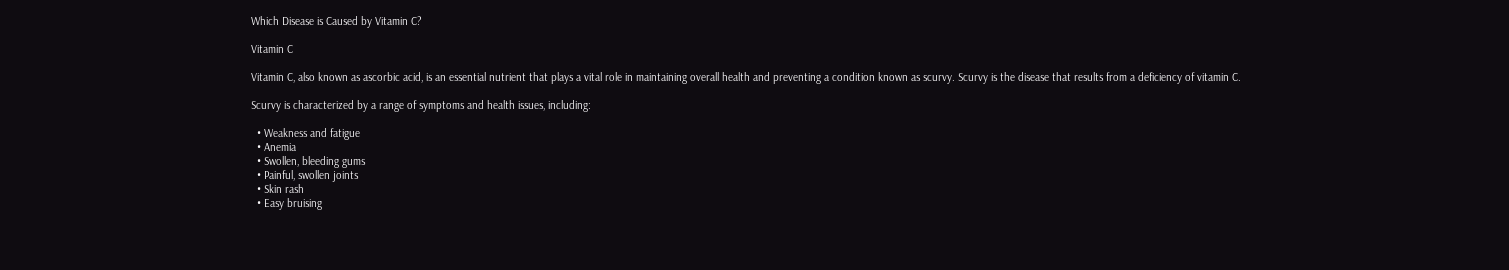Which Disease is Caused by Vitamin C?

Vitamin C

Vitamin C, also known as ascorbic acid, is an essential nutrient that plays a vital role in maintaining overall health and preventing a condition known as scurvy. Scurvy is the disease that results from a deficiency of vitamin C.

Scurvy is characterized by a range of symptoms and health issues, including:

  • Weakness and fatigue
  • Anemia
  • Swollen, bleeding gums
  • Painful, swollen joints
  • Skin rash
  • Easy bruising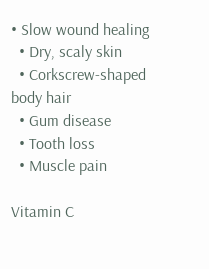• Slow wound healing
  • Dry, scaly skin
  • Corkscrew-shaped body hair
  • Gum disease
  • Tooth loss
  • Muscle pain

Vitamin C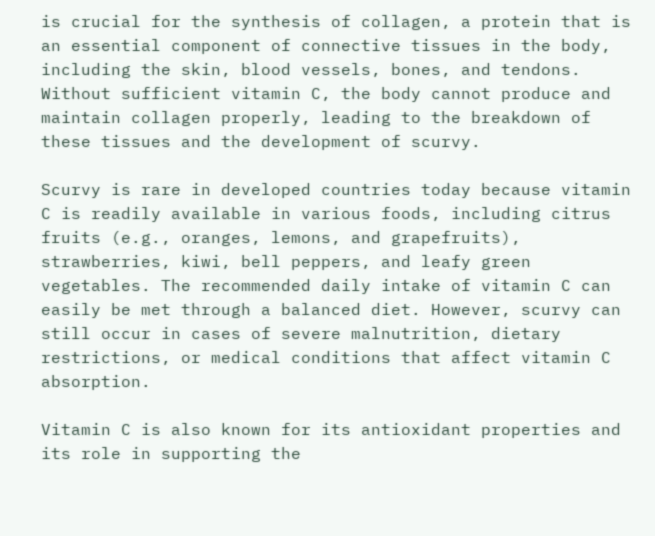is crucial for the synthesis of collagen, a protein that is an essential component of connective tissues in the body, including the skin, blood vessels, bones, and tendons. Without sufficient vitamin C, the body cannot produce and maintain collagen properly, leading to the breakdown of these tissues and the development of scurvy.

Scurvy is rare in developed countries today because vitamin C is readily available in various foods, including citrus fruits (e.g., oranges, lemons, and grapefruits), strawberries, kiwi, bell peppers, and leafy green vegetables. The recommended daily intake of vitamin C can easily be met through a balanced diet. However, scurvy can still occur in cases of severe malnutrition, dietary restrictions, or medical conditions that affect vitamin C absorption.

Vitamin C is also known for its antioxidant properties and its role in supporting the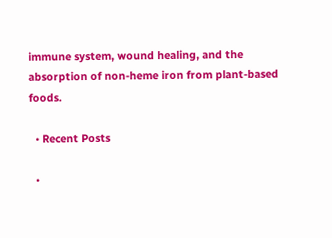immune system, wound healing, and the absorption of non-heme iron from plant-based foods.

  • Recent Posts

  •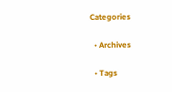Categories

  • Archives

  • Tags